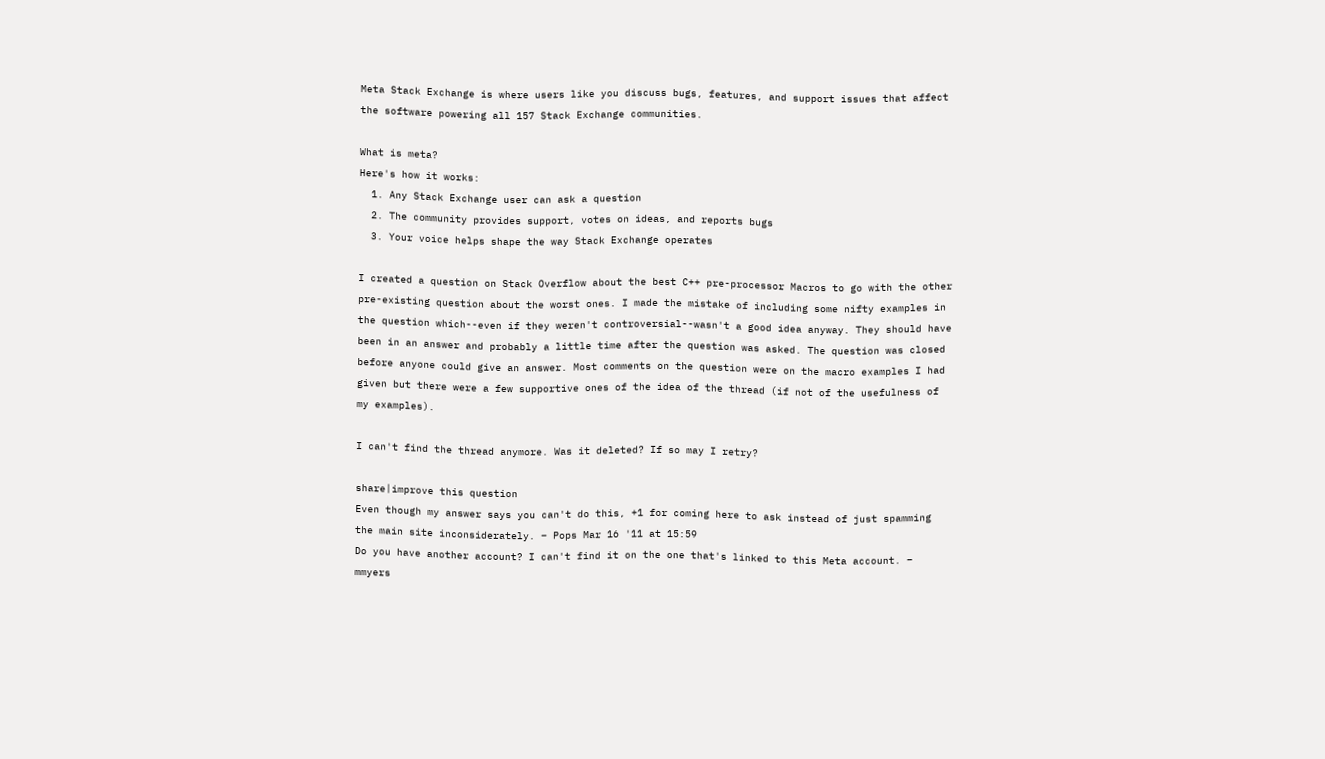Meta Stack Exchange is where users like you discuss bugs, features, and support issues that affect the software powering all 157 Stack Exchange communities.

What is meta?
Here's how it works:
  1. Any Stack Exchange user can ask a question
  2. The community provides support, votes on ideas, and reports bugs
  3. Your voice helps shape the way Stack Exchange operates

I created a question on Stack Overflow about the best C++ pre-processor Macros to go with the other pre-existing question about the worst ones. I made the mistake of including some nifty examples in the question which--even if they weren't controversial--wasn't a good idea anyway. They should have been in an answer and probably a little time after the question was asked. The question was closed before anyone could give an answer. Most comments on the question were on the macro examples I had given but there were a few supportive ones of the idea of the thread (if not of the usefulness of my examples).

I can't find the thread anymore. Was it deleted? If so may I retry?

share|improve this question
Even though my answer says you can't do this, +1 for coming here to ask instead of just spamming the main site inconsiderately. – Pops Mar 16 '11 at 15:59
Do you have another account? I can't find it on the one that's linked to this Meta account. – mmyers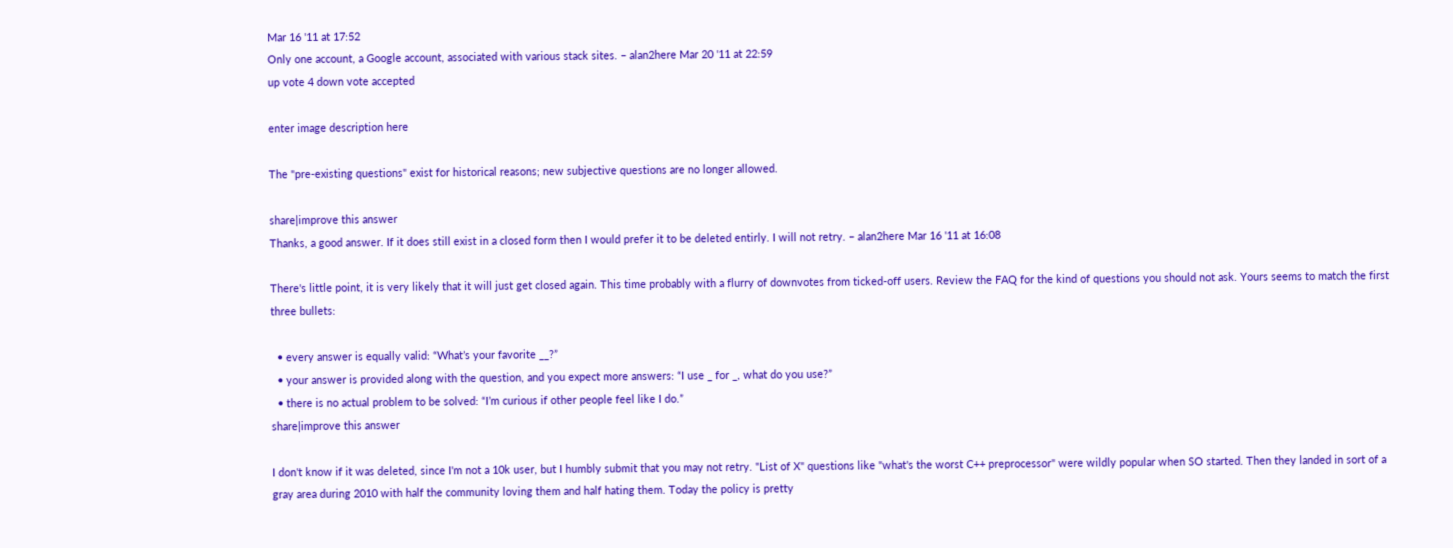Mar 16 '11 at 17:52
Only one account, a Google account, associated with various stack sites. – alan2here Mar 20 '11 at 22:59
up vote 4 down vote accepted

enter image description here

The "pre-existing questions" exist for historical reasons; new subjective questions are no longer allowed.

share|improve this answer
Thanks, a good answer. If it does still exist in a closed form then I would prefer it to be deleted entirly. I will not retry. – alan2here Mar 16 '11 at 16:08

There's little point, it is very likely that it will just get closed again. This time probably with a flurry of downvotes from ticked-off users. Review the FAQ for the kind of questions you should not ask. Yours seems to match the first three bullets:

  • every answer is equally valid: “What’s your favorite __?”
  • your answer is provided along with the question, and you expect more answers: “I use _ for _, what do you use?”
  • there is no actual problem to be solved: “I’m curious if other people feel like I do.”
share|improve this answer

I don't know if it was deleted, since I'm not a 10k user, but I humbly submit that you may not retry. "List of X" questions like "what's the worst C++ preprocessor" were wildly popular when SO started. Then they landed in sort of a gray area during 2010 with half the community loving them and half hating them. Today the policy is pretty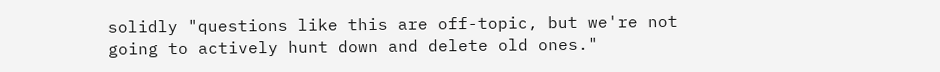solidly "questions like this are off-topic, but we're not going to actively hunt down and delete old ones."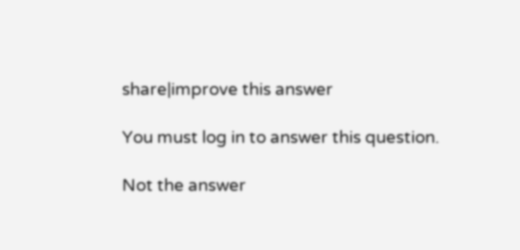share|improve this answer

You must log in to answer this question.

Not the answer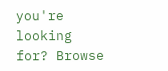you're looking for? Browse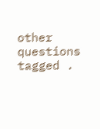other questions tagged .